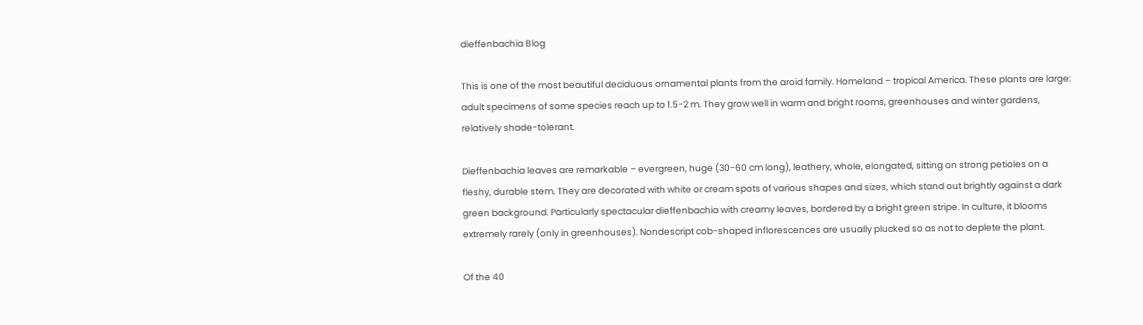dieffenbachia Blog

This is one of the most beautiful deciduous ornamental plants from the aroid family. Homeland – tropical America. These plants are large: adult specimens of some species reach up to 1.5-2 m. They grow well in warm and bright rooms, greenhouses and winter gardens, relatively shade-tolerant.

Dieffenbachia leaves are remarkable – evergreen, huge (30-60 cm long), leathery, whole, elongated, sitting on strong petioles on a fleshy, durable stem. They are decorated with white or cream spots of various shapes and sizes, which stand out brightly against a dark green background. Particularly spectacular dieffenbachia with creamy leaves, bordered by a bright green stripe. In culture, it blooms extremely rarely (only in greenhouses). Nondescript cob-shaped inflorescences are usually plucked so as not to deplete the plant.

Of the 40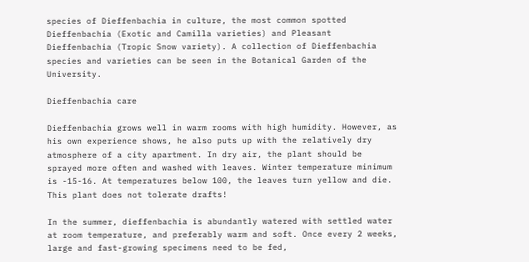species of Dieffenbachia in culture, the most common spotted Dieffenbachia (Exotic and Camilla varieties) and Pleasant Dieffenbachia (Tropic Snow variety). A collection of Dieffenbachia species and varieties can be seen in the Botanical Garden of the University.

Dieffenbachia care

Dieffenbachia grows well in warm rooms with high humidity. However, as his own experience shows, he also puts up with the relatively dry atmosphere of a city apartment. In dry air, the plant should be sprayed more often and washed with leaves. Winter temperature minimum is -15-16. At temperatures below 100, the leaves turn yellow and die. This plant does not tolerate drafts!

In the summer, dieffenbachia is abundantly watered with settled water at room temperature, and preferably warm and soft. Once every 2 weeks, large and fast-growing specimens need to be fed,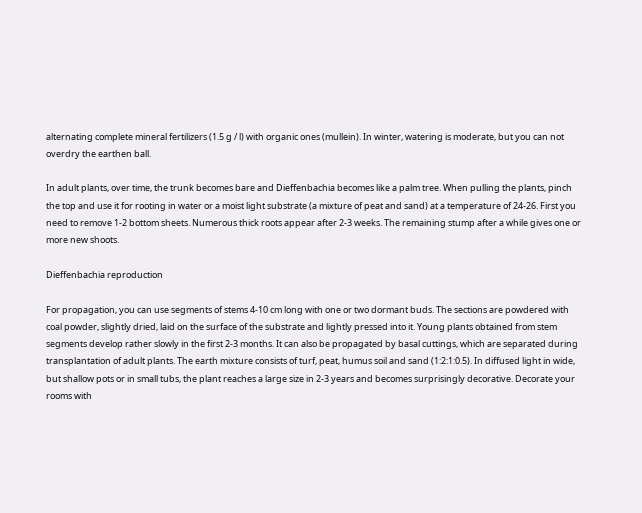alternating complete mineral fertilizers (1.5 g / l) with organic ones (mullein). In winter, watering is moderate, but you can not overdry the earthen ball.

In adult plants, over time, the trunk becomes bare and Dieffenbachia becomes like a palm tree. When pulling the plants, pinch the top and use it for rooting in water or a moist light substrate (a mixture of peat and sand) at a temperature of 24-26. First you need to remove 1-2 bottom sheets. Numerous thick roots appear after 2-3 weeks. The remaining stump after a while gives one or more new shoots.

Dieffenbachia reproduction

For propagation, you can use segments of stems 4-10 cm long with one or two dormant buds. The sections are powdered with coal powder, slightly dried, laid on the surface of the substrate and lightly pressed into it. Young plants obtained from stem segments develop rather slowly in the first 2-3 months. It can also be propagated by basal cuttings, which are separated during transplantation of adult plants. The earth mixture consists of turf, peat, humus soil and sand (1:2:1:0.5). In diffused light in wide, but shallow pots or in small tubs, the plant reaches a large size in 2-3 years and becomes surprisingly decorative. Decorate your rooms with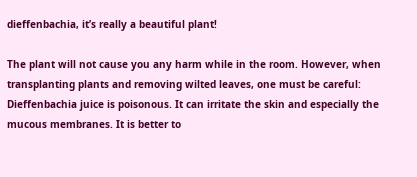dieffenbachia, it’s really a beautiful plant!

The plant will not cause you any harm while in the room. However, when transplanting plants and removing wilted leaves, one must be careful: Dieffenbachia juice is poisonous. It can irritate the skin and especially the mucous membranes. It is better to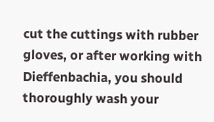cut the cuttings with rubber gloves, or after working with Dieffenbachia, you should thoroughly wash your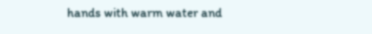hands with warm water and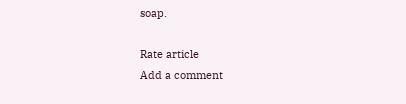soap.

Rate article
Add a comment